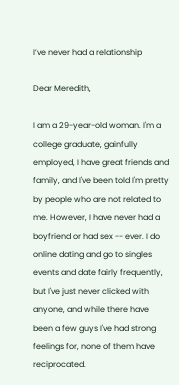I’ve never had a relationship

Dear Meredith,

I am a 29-year-old woman. I'm a college graduate, gainfully employed, I have great friends and family, and I've been told I'm pretty by people who are not related to me. However, I have never had a boyfriend or had sex -- ever. I do online dating and go to singles events and date fairly frequently, but I've just never clicked with anyone, and while there have been a few guys I've had strong feelings for, none of them have reciprocated.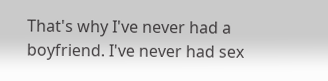That's why I've never had a boyfriend. I've never had sex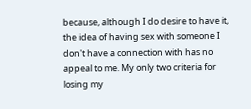because, although I do desire to have it, the idea of having sex with someone I don't have a connection with has no appeal to me. My only two criteria for losing my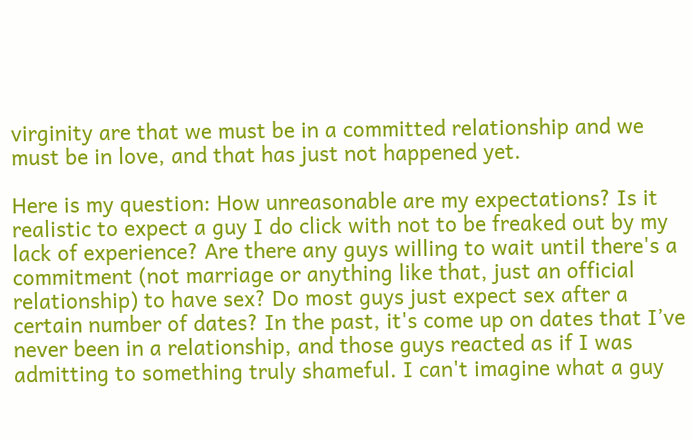virginity are that we must be in a committed relationship and we must be in love, and that has just not happened yet.

Here is my question: How unreasonable are my expectations? Is it realistic to expect a guy I do click with not to be freaked out by my lack of experience? Are there any guys willing to wait until there's a commitment (not marriage or anything like that, just an official relationship) to have sex? Do most guys just expect sex after a certain number of dates? In the past, it's come up on dates that I’ve never been in a relationship, and those guys reacted as if I was admitting to something truly shameful. I can't imagine what a guy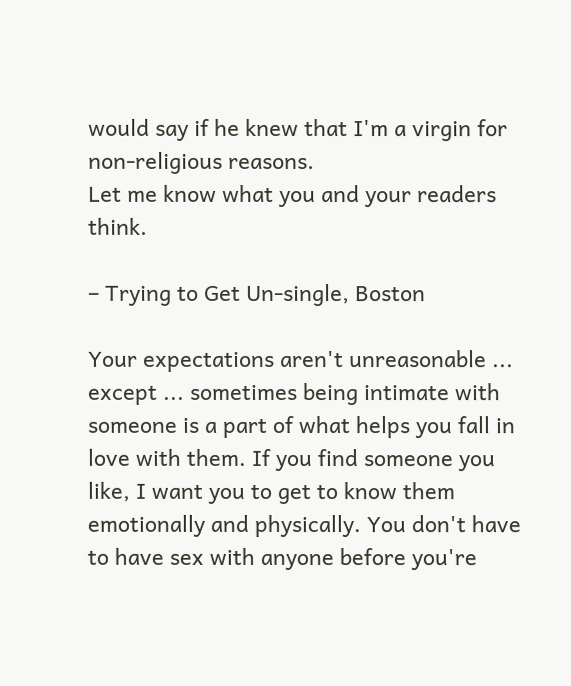would say if he knew that I'm a virgin for non-religious reasons.
Let me know what you and your readers think.

– Trying to Get Un-single, Boston

Your expectations aren't unreasonable ... except ... sometimes being intimate with someone is a part of what helps you fall in love with them. If you find someone you like, I want you to get to know them emotionally and physically. You don't have to have sex with anyone before you're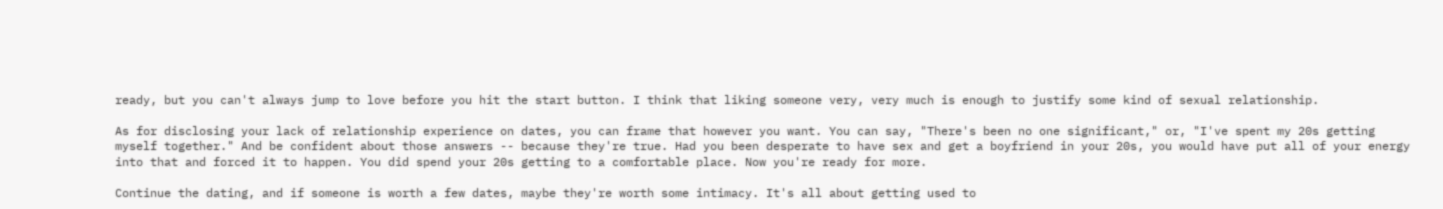ready, but you can't always jump to love before you hit the start button. I think that liking someone very, very much is enough to justify some kind of sexual relationship.

As for disclosing your lack of relationship experience on dates, you can frame that however you want. You can say, "There's been no one significant," or, "I've spent my 20s getting myself together." And be confident about those answers -- because they're true. Had you been desperate to have sex and get a boyfriend in your 20s, you would have put all of your energy into that and forced it to happen. You did spend your 20s getting to a comfortable place. Now you're ready for more.

Continue the dating, and if someone is worth a few dates, maybe they're worth some intimacy. It's all about getting used to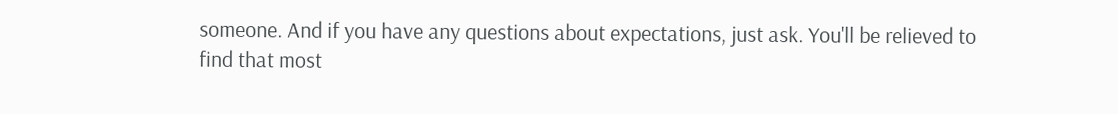someone. And if you have any questions about expectations, just ask. You'll be relieved to find that most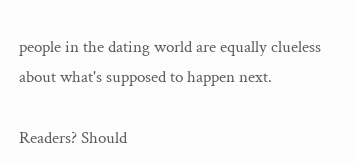people in the dating world are equally clueless about what's supposed to happen next.

Readers? Should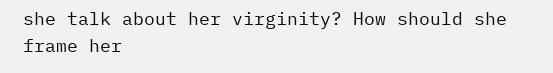she talk about her virginity? How should she frame her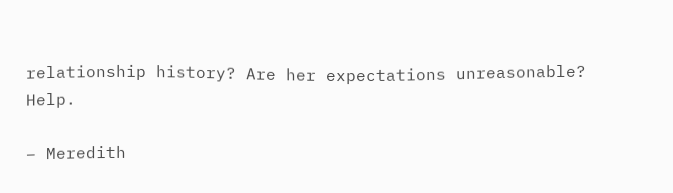relationship history? Are her expectations unreasonable? Help.

– Meredith